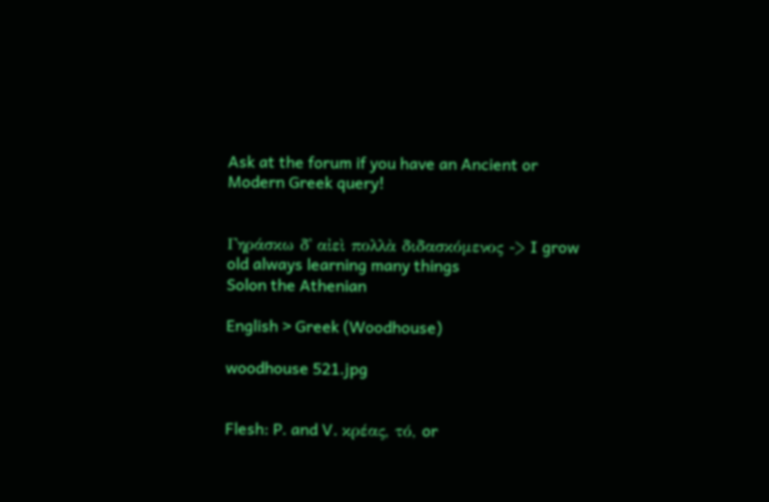Ask at the forum if you have an Ancient or Modern Greek query!


Γηράσκω δ᾽ αἰεὶ πολλὰ διδασκόμενος -> I grow old always learning many things
Solon the Athenian

English > Greek (Woodhouse)

woodhouse 521.jpg


Flesh: P. and V. κρέας, τό, or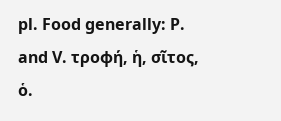pl. Food generally: P. and V. τροφή, ἡ, σῖτος, ὁ.